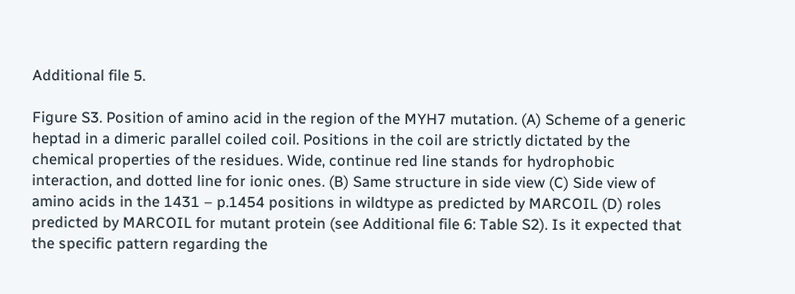Additional file 5.

Figure S3. Position of amino acid in the region of the MYH7 mutation. (A) Scheme of a generic heptad in a dimeric parallel coiled coil. Positions in the coil are strictly dictated by the chemical properties of the residues. Wide, continue red line stands for hydrophobic interaction, and dotted line for ionic ones. (B) Same structure in side view (C) Side view of amino acids in the 1431 – p.1454 positions in wildtype as predicted by MARCOIL (D) roles predicted by MARCOIL for mutant protein (see Additional file 6: Table S2). Is it expected that the specific pattern regarding the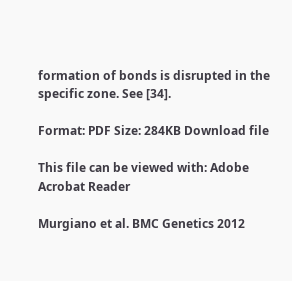formation of bonds is disrupted in the specific zone. See [34].

Format: PDF Size: 284KB Download file

This file can be viewed with: Adobe Acrobat Reader

Murgiano et al. BMC Genetics 2012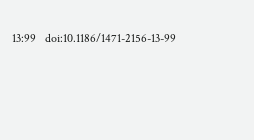13:99   doi:10.1186/1471-2156-13-99